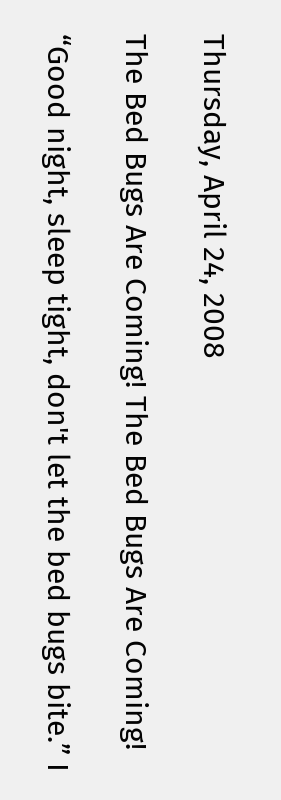Thursday, April 24, 2008

The Bed Bugs Are Coming! The Bed Bugs Are Coming!

“Good night, sleep tight, don't let the bed bugs bite.” I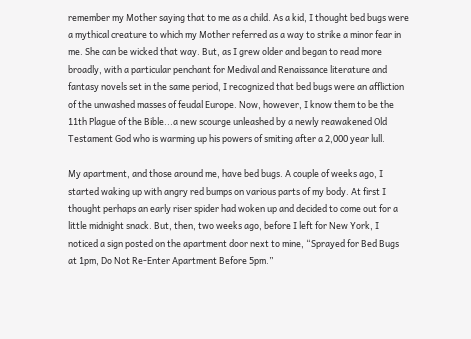remember my Mother saying that to me as a child. As a kid, I thought bed bugs were a mythical creature to which my Mother referred as a way to strike a minor fear in me. She can be wicked that way. But, as I grew older and began to read more broadly, with a particular penchant for Medival and Renaissance literature and fantasy novels set in the same period, I recognized that bed bugs were an affliction of the unwashed masses of feudal Europe. Now, however, I know them to be the 11th Plague of the Bible...a new scourge unleashed by a newly reawakened Old Testament God who is warming up his powers of smiting after a 2,000 year lull.

My apartment, and those around me, have bed bugs. A couple of weeks ago, I started waking up with angry red bumps on various parts of my body. At first I thought perhaps an early riser spider had woken up and decided to come out for a little midnight snack. But, then, two weeks ago, before I left for New York, I noticed a sign posted on the apartment door next to mine, “Sprayed for Bed Bugs at 1pm, Do Not Re-Enter Apartment Before 5pm.”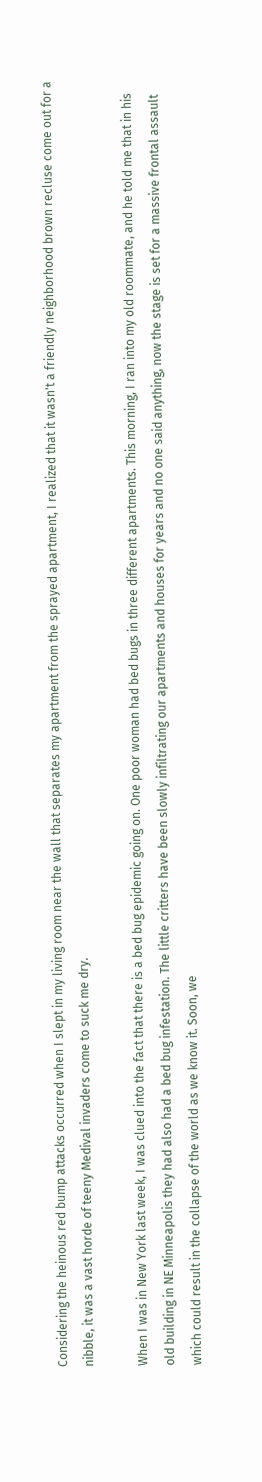Considering the heinous red bump attacks occurred when I slept in my living room near the wall that separates my apartment from the sprayed apartment, I realized that it wasn't a friendly neighborhood brown recluse come out for a nibble, it was a vast horde of teeny Medival invaders come to suck me dry.

When I was in New York last week, I was clued into the fact that there is a bed bug epidemic going on. One poor woman had bed bugs in three different apartments. This morning, I ran into my old roommate, and he told me that in his old building in NE Minneapolis they had also had a bed bug infestation. The little critters have been slowly infiltrating our apartments and houses for years and no one said anything, now the stage is set for a massive frontal assault which could result in the collapse of the world as we know it. Soon, we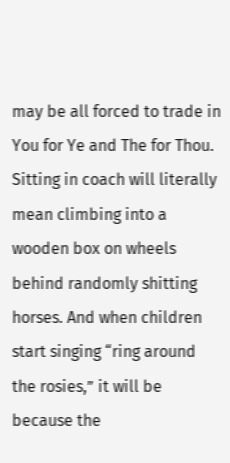may be all forced to trade in You for Ye and The for Thou. Sitting in coach will literally mean climbing into a wooden box on wheels behind randomly shitting horses. And when children start singing “ring around the rosies,” it will be because the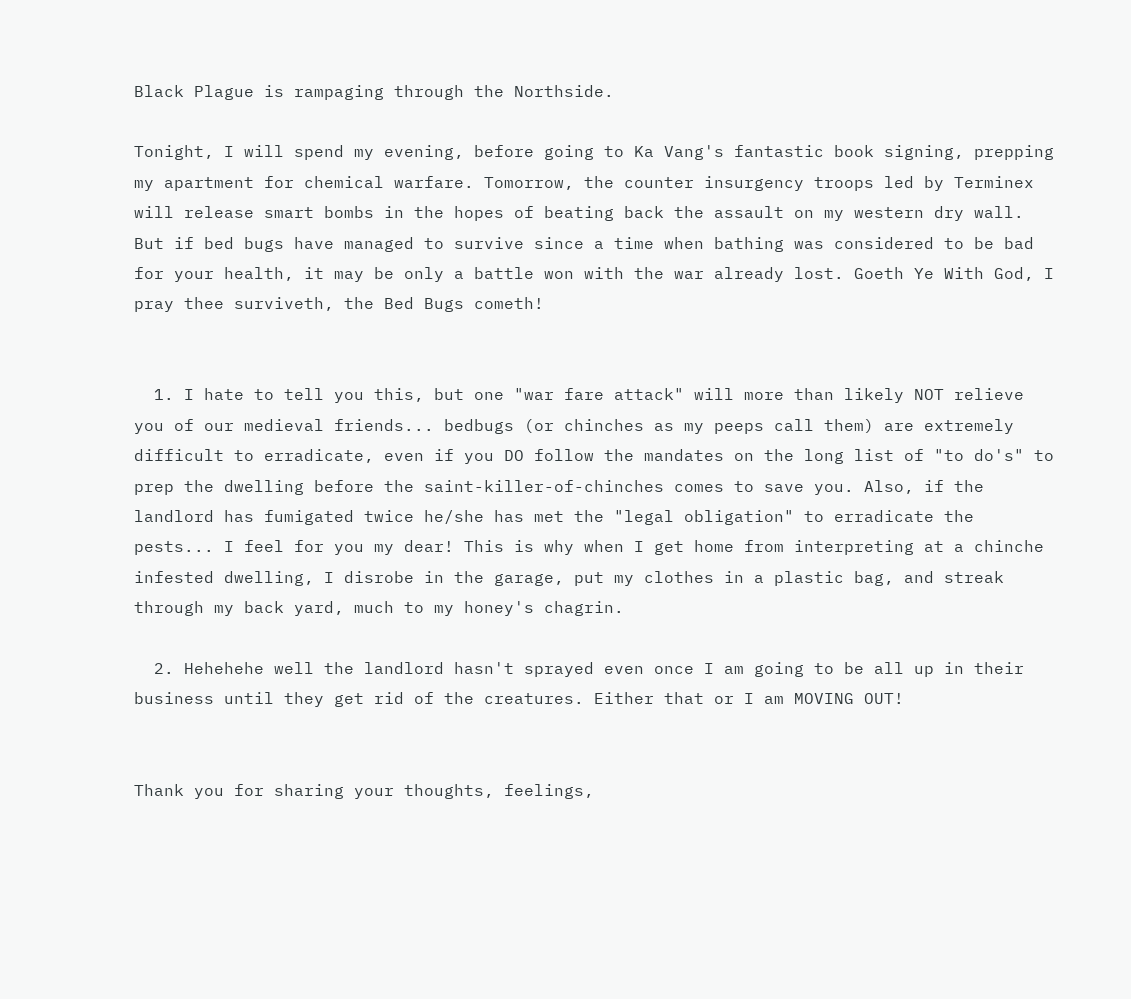Black Plague is rampaging through the Northside.

Tonight, I will spend my evening, before going to Ka Vang's fantastic book signing, prepping my apartment for chemical warfare. Tomorrow, the counter insurgency troops led by Terminex will release smart bombs in the hopes of beating back the assault on my western dry wall. But if bed bugs have managed to survive since a time when bathing was considered to be bad for your health, it may be only a battle won with the war already lost. Goeth Ye With God, I pray thee surviveth, the Bed Bugs cometh!


  1. I hate to tell you this, but one "war fare attack" will more than likely NOT relieve you of our medieval friends... bedbugs (or chinches as my peeps call them) are extremely difficult to erradicate, even if you DO follow the mandates on the long list of "to do's" to prep the dwelling before the saint-killer-of-chinches comes to save you. Also, if the landlord has fumigated twice he/she has met the "legal obligation" to erradicate the pests... I feel for you my dear! This is why when I get home from interpreting at a chinche infested dwelling, I disrobe in the garage, put my clothes in a plastic bag, and streak through my back yard, much to my honey's chagrin.

  2. Hehehehe well the landlord hasn't sprayed even once I am going to be all up in their business until they get rid of the creatures. Either that or I am MOVING OUT!


Thank you for sharing your thoughts, feelings,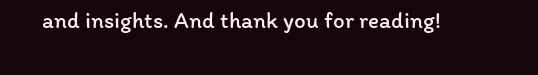and insights. And thank you for reading!